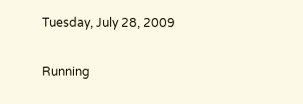Tuesday, July 28, 2009

Running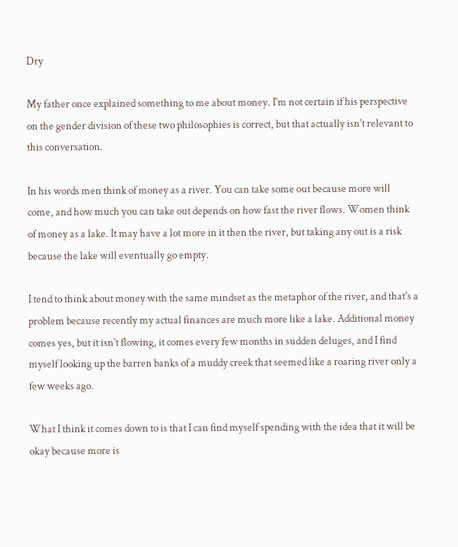Dry

My father once explained something to me about money. I'm not certain if his perspective on the gender division of these two philosophies is correct, but that actually isn't relevant to this conversation.

In his words men think of money as a river. You can take some out because more will come, and how much you can take out depends on how fast the river flows. Women think of money as a lake. It may have a lot more in it then the river, but taking any out is a risk because the lake will eventually go empty.

I tend to think about money with the same mindset as the metaphor of the river, and that's a problem because recently my actual finances are much more like a lake. Additional money comes yes, but it isn't flowing, it comes every few months in sudden deluges, and I find myself looking up the barren banks of a muddy creek that seemed like a roaring river only a few weeks ago.

What I think it comes down to is that I can find myself spending with the idea that it will be okay because more is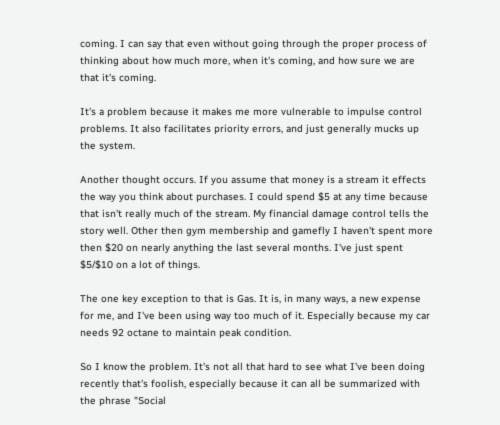coming. I can say that even without going through the proper process of thinking about how much more, when it's coming, and how sure we are that it's coming.

It's a problem because it makes me more vulnerable to impulse control problems. It also facilitates priority errors, and just generally mucks up the system.

Another thought occurs. If you assume that money is a stream it effects the way you think about purchases. I could spend $5 at any time because that isn't really much of the stream. My financial damage control tells the story well. Other then gym membership and gamefly I haven't spent more then $20 on nearly anything the last several months. I've just spent $5/$10 on a lot of things.

The one key exception to that is Gas. It is, in many ways, a new expense for me, and I've been using way too much of it. Especially because my car needs 92 octane to maintain peak condition.

So I know the problem. It's not all that hard to see what I've been doing recently that's foolish, especially because it can all be summarized with the phrase "Social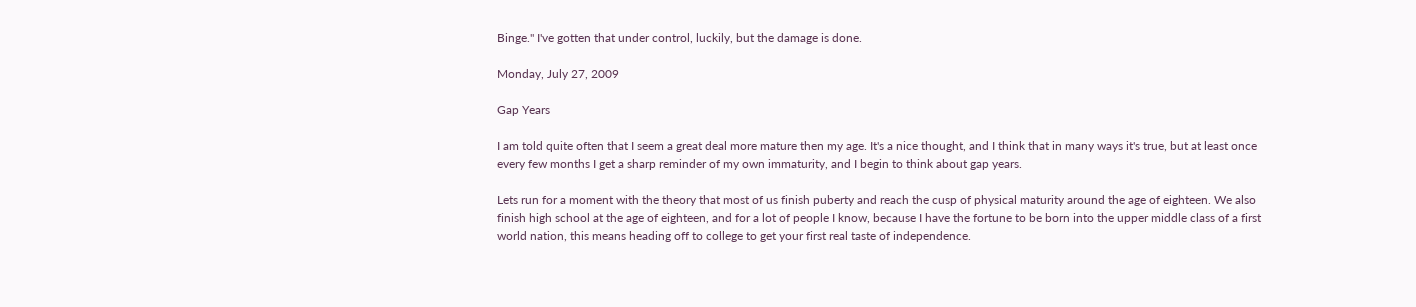Binge." I've gotten that under control, luckily, but the damage is done.

Monday, July 27, 2009

Gap Years

I am told quite often that I seem a great deal more mature then my age. It's a nice thought, and I think that in many ways it's true, but at least once every few months I get a sharp reminder of my own immaturity, and I begin to think about gap years.

Lets run for a moment with the theory that most of us finish puberty and reach the cusp of physical maturity around the age of eighteen. We also finish high school at the age of eighteen, and for a lot of people I know, because I have the fortune to be born into the upper middle class of a first world nation, this means heading off to college to get your first real taste of independence.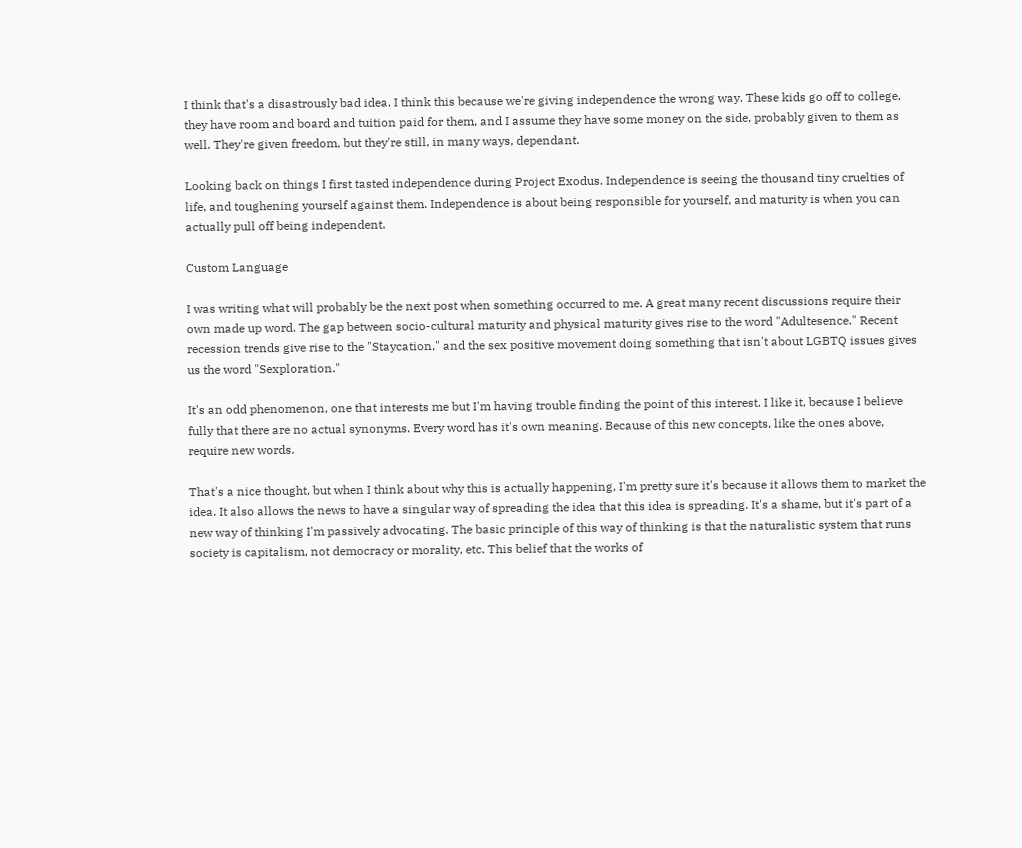I think that's a disastrously bad idea. I think this because we're giving independence the wrong way. These kids go off to college, they have room and board and tuition paid for them, and I assume they have some money on the side, probably given to them as well. They're given freedom, but they're still, in many ways, dependant.

Looking back on things I first tasted independence during Project Exodus. Independence is seeing the thousand tiny cruelties of life, and toughening yourself against them. Independence is about being responsible for yourself, and maturity is when you can actually pull off being independent.

Custom Language

I was writing what will probably be the next post when something occurred to me. A great many recent discussions require their own made up word. The gap between socio-cultural maturity and physical maturity gives rise to the word "Adultesence." Recent recession trends give rise to the "Staycation," and the sex positive movement doing something that isn't about LGBTQ issues gives us the word "Sexploration."

It's an odd phenomenon, one that interests me but I'm having trouble finding the point of this interest. I like it, because I believe fully that there are no actual synonyms. Every word has it's own meaning. Because of this new concepts, like the ones above, require new words.

That's a nice thought, but when I think about why this is actually happening, I'm pretty sure it's because it allows them to market the idea. It also allows the news to have a singular way of spreading the idea that this idea is spreading. It's a shame, but it's part of a new way of thinking I'm passively advocating. The basic principle of this way of thinking is that the naturalistic system that runs society is capitalism, not democracy or morality, etc. This belief that the works of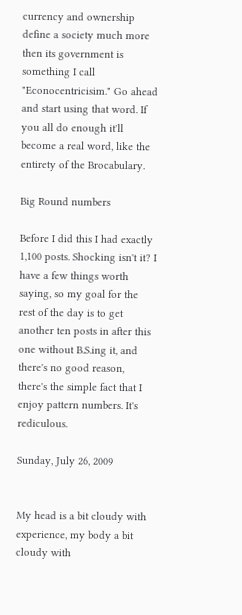currency and ownership define a society much more then its government is something I call "Econocentricisim." Go ahead and start using that word. If you all do enough it'll become a real word, like the entirety of the Brocabulary.

Big Round numbers

Before I did this I had exactly 1,100 posts. Shocking isn't it? I have a few things worth saying, so my goal for the rest of the day is to get another ten posts in after this one without B.S.ing it, and there's no good reason, there's the simple fact that I enjoy pattern numbers. It's rediculous.

Sunday, July 26, 2009


My head is a bit cloudy with experience, my body a bit cloudy with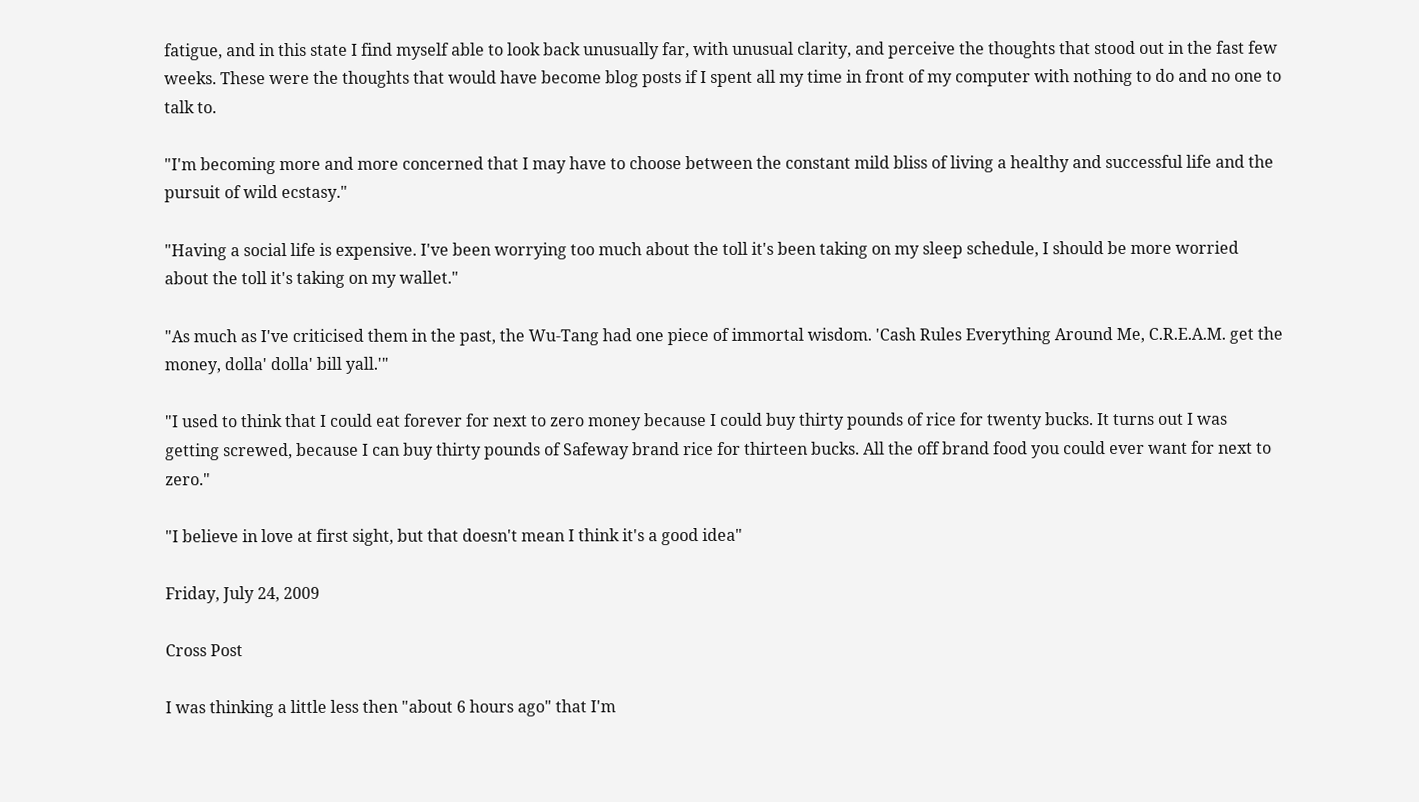fatigue, and in this state I find myself able to look back unusually far, with unusual clarity, and perceive the thoughts that stood out in the fast few weeks. These were the thoughts that would have become blog posts if I spent all my time in front of my computer with nothing to do and no one to talk to.

"I'm becoming more and more concerned that I may have to choose between the constant mild bliss of living a healthy and successful life and the pursuit of wild ecstasy."

"Having a social life is expensive. I've been worrying too much about the toll it's been taking on my sleep schedule, I should be more worried about the toll it's taking on my wallet."

"As much as I've criticised them in the past, the Wu-Tang had one piece of immortal wisdom. 'Cash Rules Everything Around Me, C.R.E.A.M. get the money, dolla' dolla' bill yall.'"

"I used to think that I could eat forever for next to zero money because I could buy thirty pounds of rice for twenty bucks. It turns out I was getting screwed, because I can buy thirty pounds of Safeway brand rice for thirteen bucks. All the off brand food you could ever want for next to zero."

"I believe in love at first sight, but that doesn't mean I think it's a good idea"

Friday, July 24, 2009

Cross Post

I was thinking a little less then "about 6 hours ago" that I'm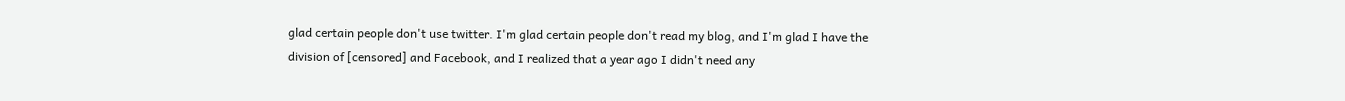glad certain people don't use twitter. I'm glad certain people don't read my blog, and I'm glad I have the division of [censored] and Facebook, and I realized that a year ago I didn't need any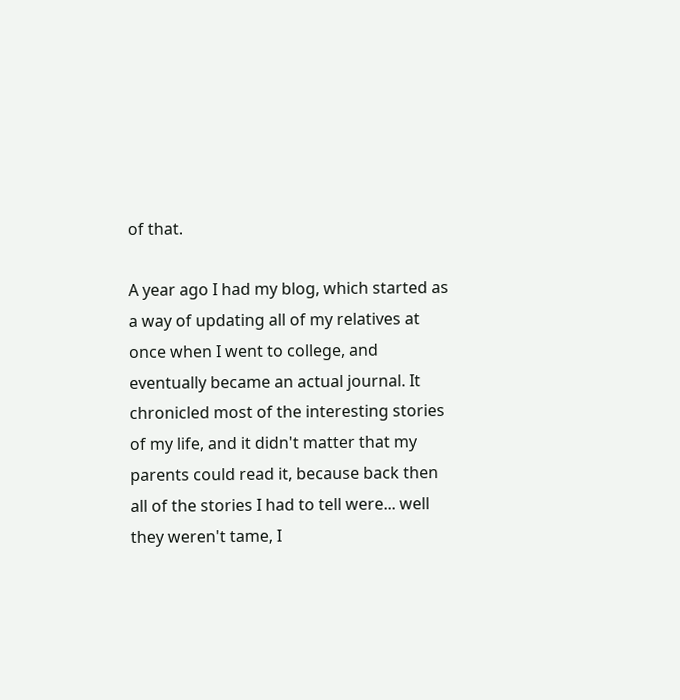of that.

A year ago I had my blog, which started as a way of updating all of my relatives at once when I went to college, and eventually became an actual journal. It chronicled most of the interesting stories of my life, and it didn't matter that my parents could read it, because back then all of the stories I had to tell were... well they weren't tame, I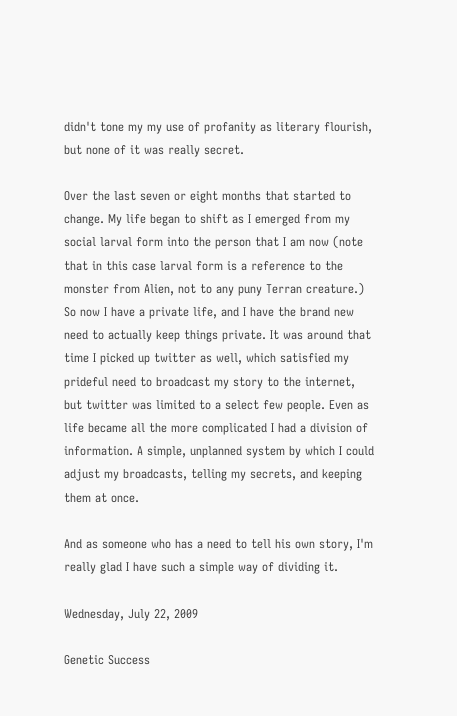didn't tone my my use of profanity as literary flourish, but none of it was really secret.

Over the last seven or eight months that started to change. My life began to shift as I emerged from my social larval form into the person that I am now (note that in this case larval form is a reference to the monster from Alien, not to any puny Terran creature.) So now I have a private life, and I have the brand new need to actually keep things private. It was around that time I picked up twitter as well, which satisfied my prideful need to broadcast my story to the internet, but twitter was limited to a select few people. Even as life became all the more complicated I had a division of information. A simple, unplanned system by which I could adjust my broadcasts, telling my secrets, and keeping them at once.

And as someone who has a need to tell his own story, I'm really glad I have such a simple way of dividing it.

Wednesday, July 22, 2009

Genetic Success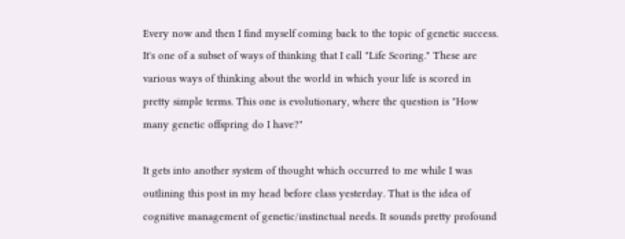Every now and then I find myself coming back to the topic of genetic success. It's one of a subset of ways of thinking that I call "Life Scoring." These are various ways of thinking about the world in which your life is scored in pretty simple terms. This one is evolutionary, where the question is "How many genetic offspring do I have?"

It gets into another system of thought which occurred to me while I was outlining this post in my head before class yesterday. That is the idea of cognitive management of genetic/instinctual needs. It sounds pretty profound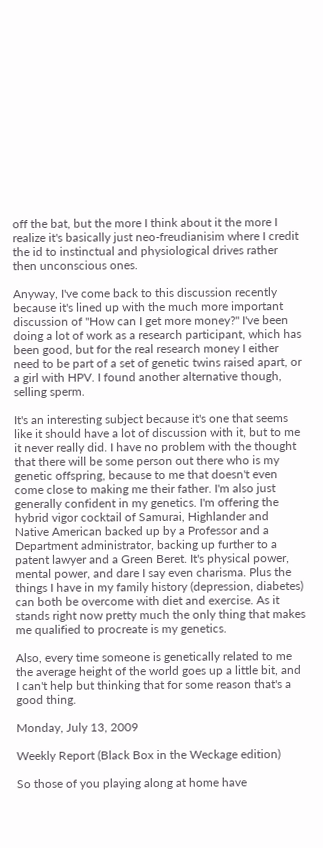off the bat, but the more I think about it the more I realize it's basically just neo-freudianisim where I credit the id to instinctual and physiological drives rather then unconscious ones.

Anyway, I've come back to this discussion recently because it's lined up with the much more important discussion of "How can I get more money?" I've been doing a lot of work as a research participant, which has been good, but for the real research money I either need to be part of a set of genetic twins raised apart, or a girl with HPV. I found another alternative though, selling sperm.

It's an interesting subject because it's one that seems like it should have a lot of discussion with it, but to me it never really did. I have no problem with the thought that there will be some person out there who is my genetic offspring, because to me that doesn't even come close to making me their father. I'm also just generally confident in my genetics. I'm offering the hybrid vigor cocktail of Samurai, Highlander and Native American backed up by a Professor and a Department administrator, backing up further to a patent lawyer and a Green Beret. It's physical power, mental power, and dare I say even charisma. Plus the things I have in my family history (depression, diabetes) can both be overcome with diet and exercise. As it stands right now pretty much the only thing that makes me qualified to procreate is my genetics.

Also, every time someone is genetically related to me the average height of the world goes up a little bit, and I can't help but thinking that for some reason that's a good thing.

Monday, July 13, 2009

Weekly Report (Black Box in the Weckage edition)

So those of you playing along at home have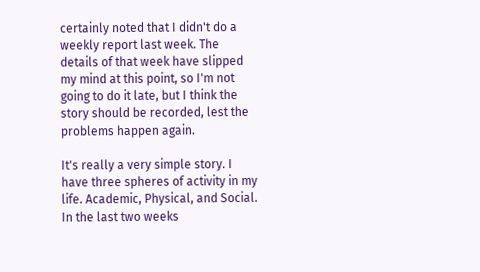certainly noted that I didn't do a weekly report last week. The details of that week have slipped my mind at this point, so I'm not going to do it late, but I think the story should be recorded, lest the problems happen again.

It's really a very simple story. I have three spheres of activity in my life. Academic, Physical, and Social. In the last two weeks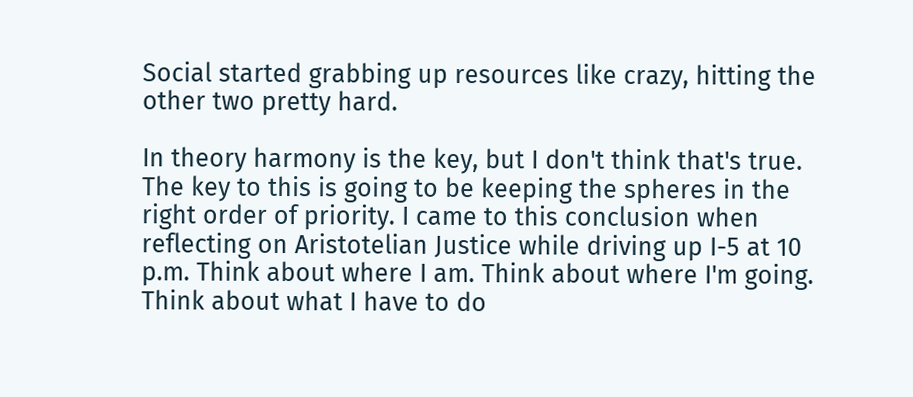Social started grabbing up resources like crazy, hitting the other two pretty hard.

In theory harmony is the key, but I don't think that's true. The key to this is going to be keeping the spheres in the right order of priority. I came to this conclusion when reflecting on Aristotelian Justice while driving up I-5 at 10 p.m. Think about where I am. Think about where I'm going. Think about what I have to do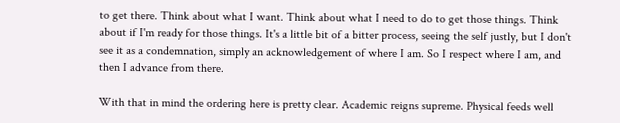to get there. Think about what I want. Think about what I need to do to get those things. Think about if I'm ready for those things. It's a little bit of a bitter process, seeing the self justly, but I don't see it as a condemnation, simply an acknowledgement of where I am. So I respect where I am, and then I advance from there.

With that in mind the ordering here is pretty clear. Academic reigns supreme. Physical feeds well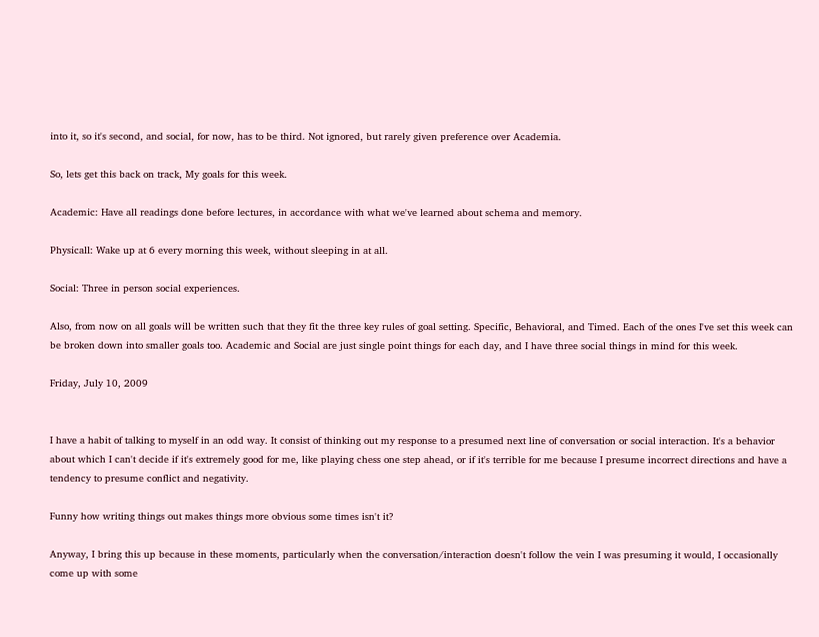into it, so it's second, and social, for now, has to be third. Not ignored, but rarely given preference over Academia.

So, lets get this back on track, My goals for this week.

Academic: Have all readings done before lectures, in accordance with what we've learned about schema and memory.

Physicall: Wake up at 6 every morning this week, without sleeping in at all.

Social: Three in person social experiences.

Also, from now on all goals will be written such that they fit the three key rules of goal setting. Specific, Behavioral, and Timed. Each of the ones I've set this week can be broken down into smaller goals too. Academic and Social are just single point things for each day, and I have three social things in mind for this week.

Friday, July 10, 2009


I have a habit of talking to myself in an odd way. It consist of thinking out my response to a presumed next line of conversation or social interaction. It's a behavior about which I can't decide if it's extremely good for me, like playing chess one step ahead, or if it's terrible for me because I presume incorrect directions and have a tendency to presume conflict and negativity.

Funny how writing things out makes things more obvious some times isn't it?

Anyway, I bring this up because in these moments, particularly when the conversation/interaction doesn't follow the vein I was presuming it would, I occasionally come up with some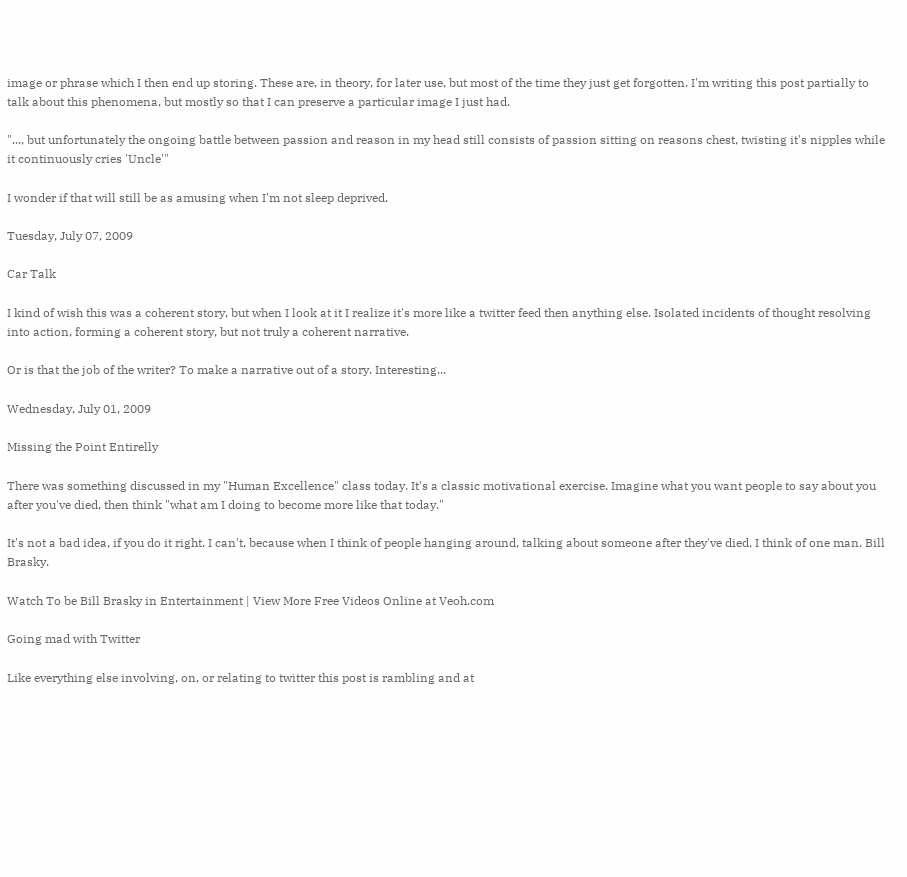image or phrase which I then end up storing. These are, in theory, for later use, but most of the time they just get forgotten. I'm writing this post partially to talk about this phenomena, but mostly so that I can preserve a particular image I just had.

"..., but unfortunately the ongoing battle between passion and reason in my head still consists of passion sitting on reasons chest, twisting it's nipples while it continuously cries 'Uncle'"

I wonder if that will still be as amusing when I'm not sleep deprived.

Tuesday, July 07, 2009

Car Talk

I kind of wish this was a coherent story, but when I look at it I realize it's more like a twitter feed then anything else. Isolated incidents of thought resolving into action, forming a coherent story, but not truly a coherent narrative.

Or is that the job of the writer? To make a narrative out of a story. Interesting...

Wednesday, July 01, 2009

Missing the Point Entirelly

There was something discussed in my "Human Excellence" class today. It's a classic motivational exercise. Imagine what you want people to say about you after you've died, then think "what am I doing to become more like that today."

It's not a bad idea, if you do it right. I can't, because when I think of people hanging around, talking about someone after they've died, I think of one man. Bill Brasky.

Watch To be Bill Brasky in Entertainment | View More Free Videos Online at Veoh.com

Going mad with Twitter

Like everything else involving, on, or relating to twitter this post is rambling and at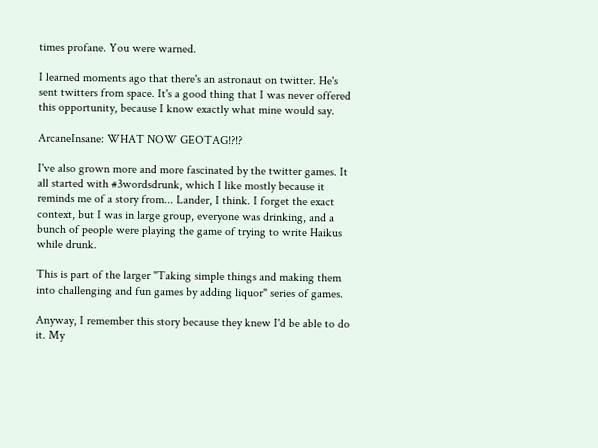times profane. You were warned.

I learned moments ago that there's an astronaut on twitter. He's sent twitters from space. It's a good thing that I was never offered this opportunity, because I know exactly what mine would say.

ArcaneInsane: WHAT NOW GEOTAG!?!?

I've also grown more and more fascinated by the twitter games. It all started with #3wordsdrunk, which I like mostly because it reminds me of a story from... Lander, I think. I forget the exact context, but I was in large group, everyone was drinking, and a bunch of people were playing the game of trying to write Haikus while drunk.

This is part of the larger "Taking simple things and making them into challenging and fun games by adding liquor" series of games.

Anyway, I remember this story because they knew I'd be able to do it. My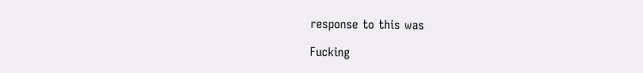response to this was

Fucking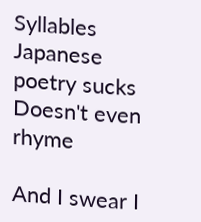Syllables
Japanese poetry sucks
Doesn't even rhyme

And I swear I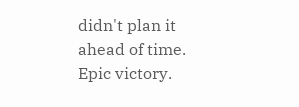didn't plan it ahead of time. Epic victory.